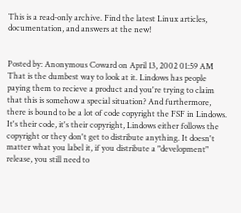This is a read-only archive. Find the latest Linux articles, documentation, and answers at the new!


Posted by: Anonymous Coward on April 13, 2002 01:59 AM
That is the dumbest way to look at it. Lindows has people paying them to recieve a product and you're trying to claim that this is somehow a special situation? And furthermore, there is bound to be a lot of code copyright the FSF in Lindows. It's their code, it's their copyright, Lindows either follows the copyright or they don't get to distribute anything. It doesn't matter what you label it, if you distribute a "development" release, you still need to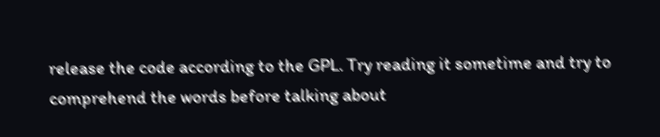release the code according to the GPL. Try reading it sometime and try to comprehend the words before talking about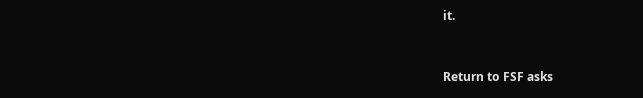it.


Return to FSF asks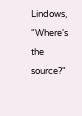Lindows, "Where's the source?"